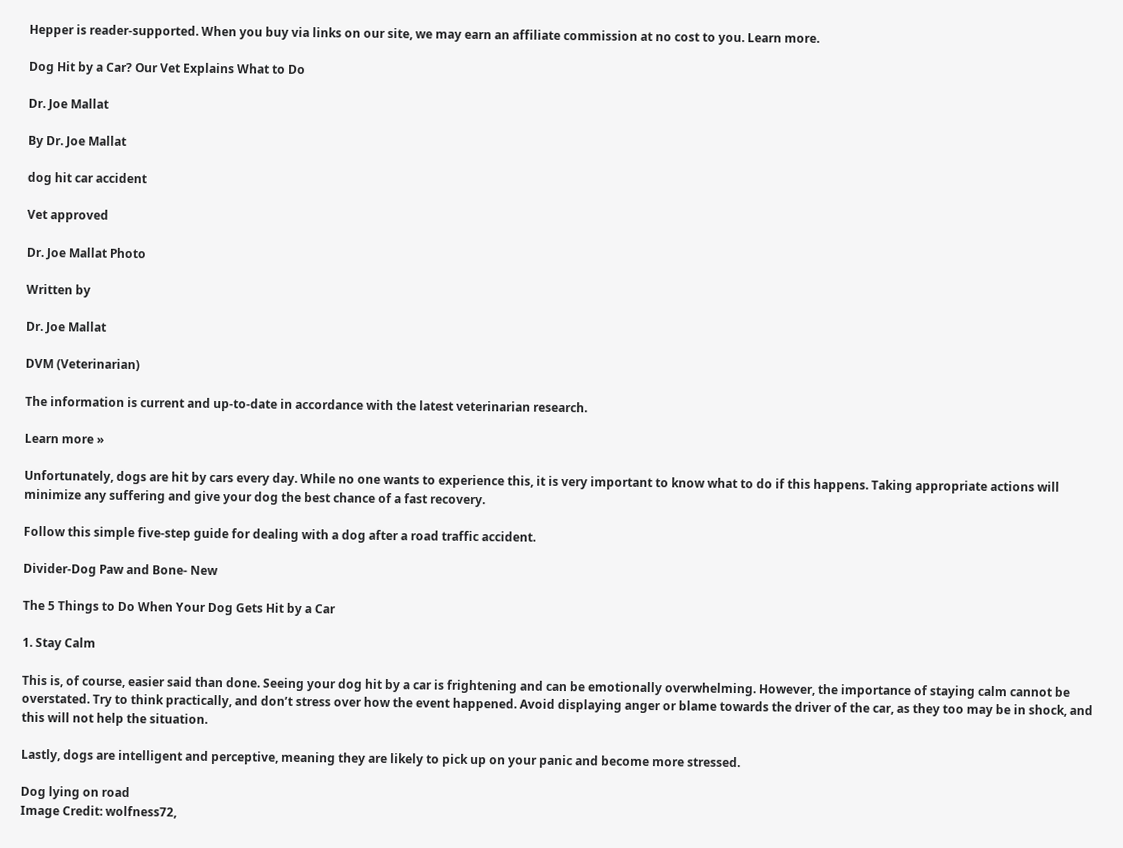Hepper is reader-supported. When you buy via links on our site, we may earn an affiliate commission at no cost to you. Learn more.

Dog Hit by a Car? Our Vet Explains What to Do

Dr. Joe Mallat

By Dr. Joe Mallat

dog hit car accident

Vet approved

Dr. Joe Mallat Photo

Written by

Dr. Joe Mallat

DVM (Veterinarian)

The information is current and up-to-date in accordance with the latest veterinarian research.

Learn more »

Unfortunately, dogs are hit by cars every day. While no one wants to experience this, it is very important to know what to do if this happens. Taking appropriate actions will minimize any suffering and give your dog the best chance of a fast recovery.

Follow this simple five-step guide for dealing with a dog after a road traffic accident.

Divider-Dog Paw and Bone- New

The 5 Things to Do When Your Dog Gets Hit by a Car

1. Stay Calm

This is, of course, easier said than done. Seeing your dog hit by a car is frightening and can be emotionally overwhelming. However, the importance of staying calm cannot be overstated. Try to think practically, and don’t stress over how the event happened. Avoid displaying anger or blame towards the driver of the car, as they too may be in shock, and this will not help the situation.

Lastly, dogs are intelligent and perceptive, meaning they are likely to pick up on your panic and become more stressed.

Dog lying on road
Image Credit: wolfness72,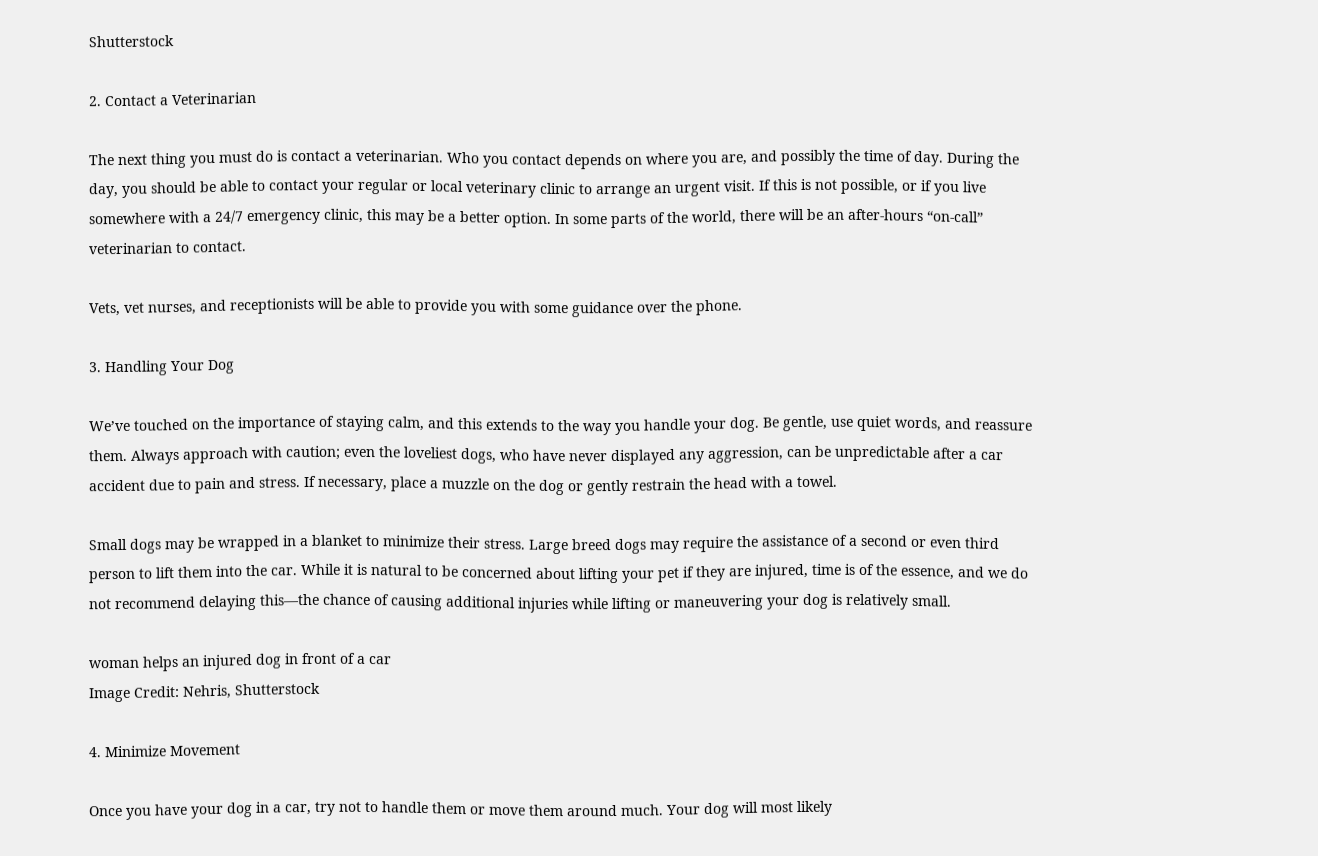Shutterstock

2. Contact a Veterinarian

The next thing you must do is contact a veterinarian. Who you contact depends on where you are, and possibly the time of day. During the day, you should be able to contact your regular or local veterinary clinic to arrange an urgent visit. If this is not possible, or if you live somewhere with a 24/7 emergency clinic, this may be a better option. In some parts of the world, there will be an after-hours “on-call” veterinarian to contact.

Vets, vet nurses, and receptionists will be able to provide you with some guidance over the phone.

3. Handling Your Dog

We’ve touched on the importance of staying calm, and this extends to the way you handle your dog. Be gentle, use quiet words, and reassure them. Always approach with caution; even the loveliest dogs, who have never displayed any aggression, can be unpredictable after a car accident due to pain and stress. If necessary, place a muzzle on the dog or gently restrain the head with a towel.

Small dogs may be wrapped in a blanket to minimize their stress. Large breed dogs may require the assistance of a second or even third person to lift them into the car. While it is natural to be concerned about lifting your pet if they are injured, time is of the essence, and we do not recommend delaying this—the chance of causing additional injuries while lifting or maneuvering your dog is relatively small.

woman helps an injured dog in front of a car
Image Credit: Nehris, Shutterstock

4. Minimize Movement

Once you have your dog in a car, try not to handle them or move them around much. Your dog will most likely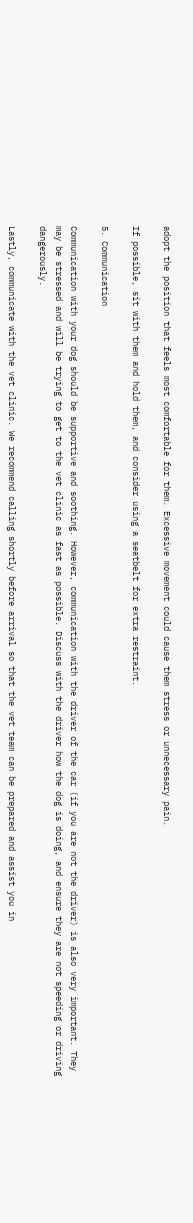adopt the position that feels most comfortable for them. Excessive movement could cause them stress or unnecessary pain.

If possible, sit with them and hold them, and consider using a seatbelt for extra restraint.

5. Communication

Communication with your dog should be supportive and soothing. However, communication with the driver of the car (if you are not the driver) is also very important. They may be stressed and will be trying to get to the vet clinic as fast as possible. Discuss with the driver how the dog is doing, and ensure they are not speeding or driving dangerously.

Lastly, communicate with the vet clinic. We recommend calling shortly before arrival so that the vet team can be prepared and assist you in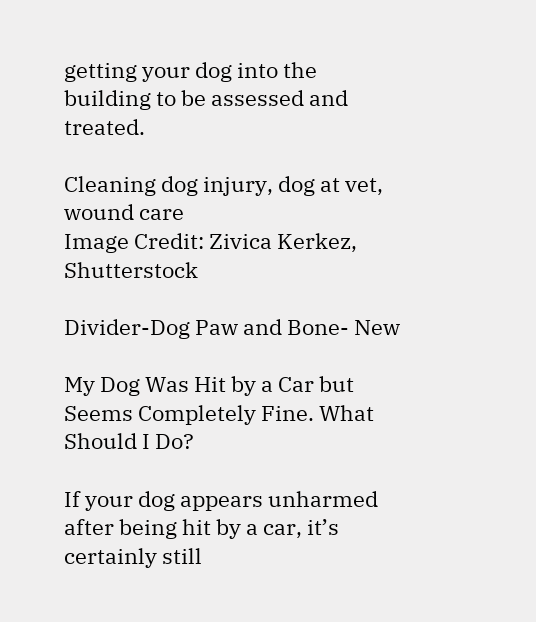getting your dog into the building to be assessed and treated.

Cleaning dog injury, dog at vet, wound care
Image Credit: Zivica Kerkez, Shutterstock

Divider-Dog Paw and Bone- New

My Dog Was Hit by a Car but Seems Completely Fine. What Should I Do?

If your dog appears unharmed after being hit by a car, it’s certainly still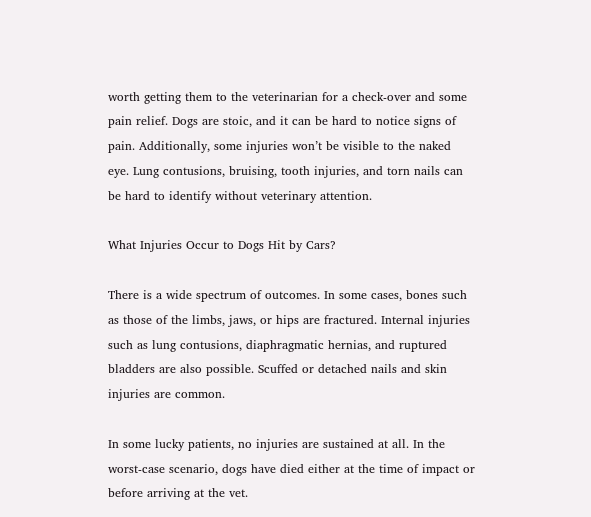worth getting them to the veterinarian for a check-over and some pain relief. Dogs are stoic, and it can be hard to notice signs of pain. Additionally, some injuries won’t be visible to the naked eye. Lung contusions, bruising, tooth injuries, and torn nails can be hard to identify without veterinary attention.

What Injuries Occur to Dogs Hit by Cars?

There is a wide spectrum of outcomes. In some cases, bones such as those of the limbs, jaws, or hips are fractured. Internal injuries such as lung contusions, diaphragmatic hernias, and ruptured bladders are also possible. Scuffed or detached nails and skin injuries are common.

In some lucky patients, no injuries are sustained at all. In the worst-case scenario, dogs have died either at the time of impact or before arriving at the vet.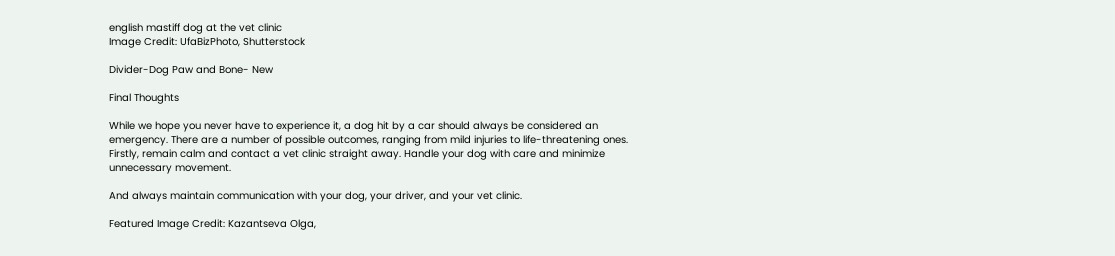english mastiff dog at the vet clinic
Image Credit: UfaBizPhoto, Shutterstock

Divider-Dog Paw and Bone- New

Final Thoughts

While we hope you never have to experience it, a dog hit by a car should always be considered an emergency. There are a number of possible outcomes, ranging from mild injuries to life-threatening ones. Firstly, remain calm and contact a vet clinic straight away. Handle your dog with care and minimize unnecessary movement.

And always maintain communication with your dog, your driver, and your vet clinic.

Featured Image Credit: Kazantseva Olga,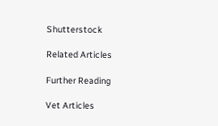Shutterstock

Related Articles

Further Reading

Vet Articles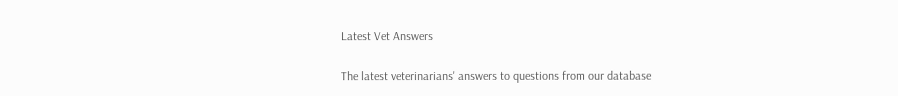Latest Vet Answers

The latest veterinarians' answers to questions from our database